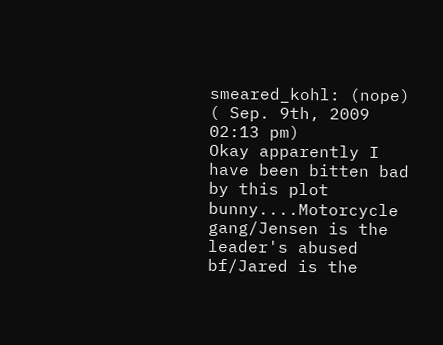smeared_kohl: (nope)
( Sep. 9th, 2009 02:13 pm)
Okay apparently I have been bitten bad by this plot bunny....Motorcycle gang/Jensen is the leader's abused bf/Jared is the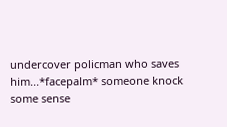undercover policman who saves him...*facepalm* someone knock some sense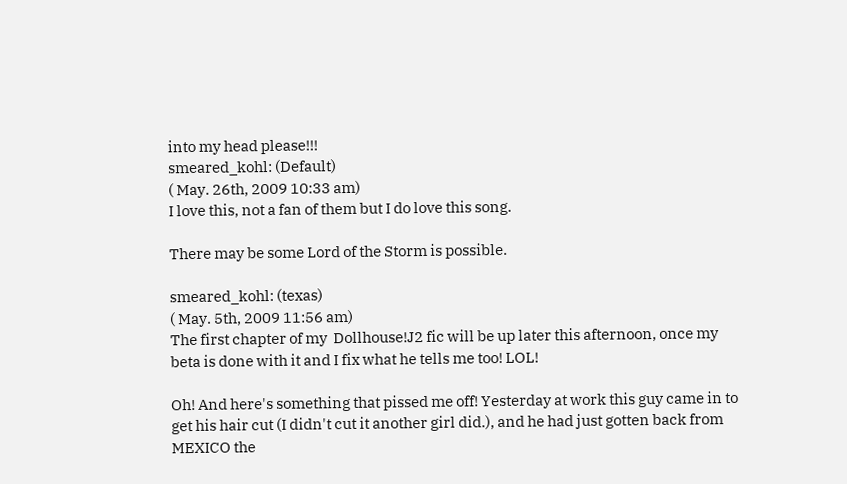into my head please!!!
smeared_kohl: (Default)
( May. 26th, 2009 10:33 am)
I love this, not a fan of them but I do love this song.

There may be some Lord of the Storm is possible.

smeared_kohl: (texas)
( May. 5th, 2009 11:56 am)
The first chapter of my  Dollhouse!J2 fic will be up later this afternoon, once my beta is done with it and I fix what he tells me too! LOL!

Oh! And here's something that pissed me off! Yesterday at work this guy came in to get his hair cut (I didn't cut it another girl did.), and he had just gotten back from MEXICO the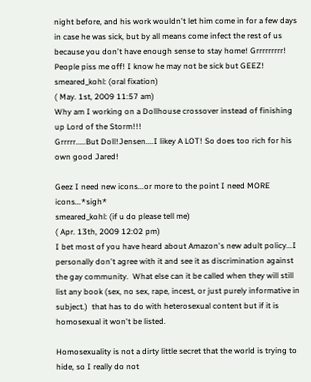night before, and his work wouldn't let him come in for a few days in case he was sick, but by all means come infect the rest of us because you don't have enough sense to stay home! Grrrrrrrrr! People piss me off! I know he may not be sick but GEEZ!
smeared_kohl: (oral fixation)
( May. 1st, 2009 11:57 am)
Why am I working on a Dollhouse crossover instead of finishing up Lord of the Storm!!!
Grrrrr.....But Doll!Jensen....I likey A LOT! So does too rich for his own good Jared!

Geez I need new icons...or more to the point I need MORE icons...*sigh*
smeared_kohl: (if u do please tell me)
( Apr. 13th, 2009 12:02 pm)
I bet most of you have heard about Amazon's new adult policy...I personally don't agree with it and see it as discrimination against the gay community.  What else can it be called when they will still list any book (sex, no sex, rape, incest, or just purely informative in subject.)  that has to do with heterosexual content but if it is homosexual it won't be listed.

Homosexuality is not a dirty little secret that the world is trying to hide, so I really do not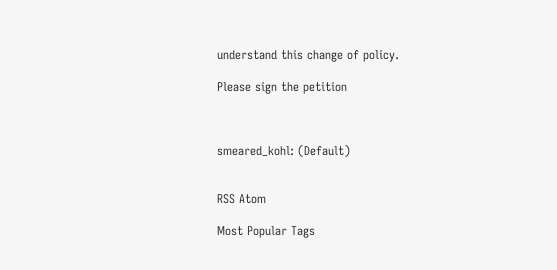understand this change of policy.

Please sign the petition



smeared_kohl: (Default)


RSS Atom

Most Popular Tags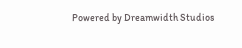Powered by Dreamwidth Studios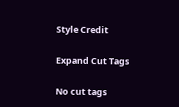Style Credit

Expand Cut Tags

No cut tags